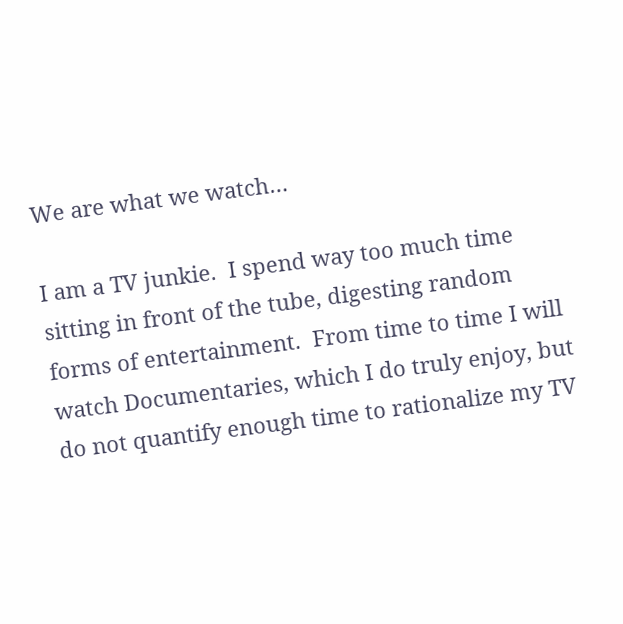We are what we watch…

I am a TV junkie.  I spend way too much time sitting in front of the tube, digesting random forms of entertainment.  From time to time I will watch Documentaries, which I do truly enjoy, but do not quantify enough time to rationalize my TV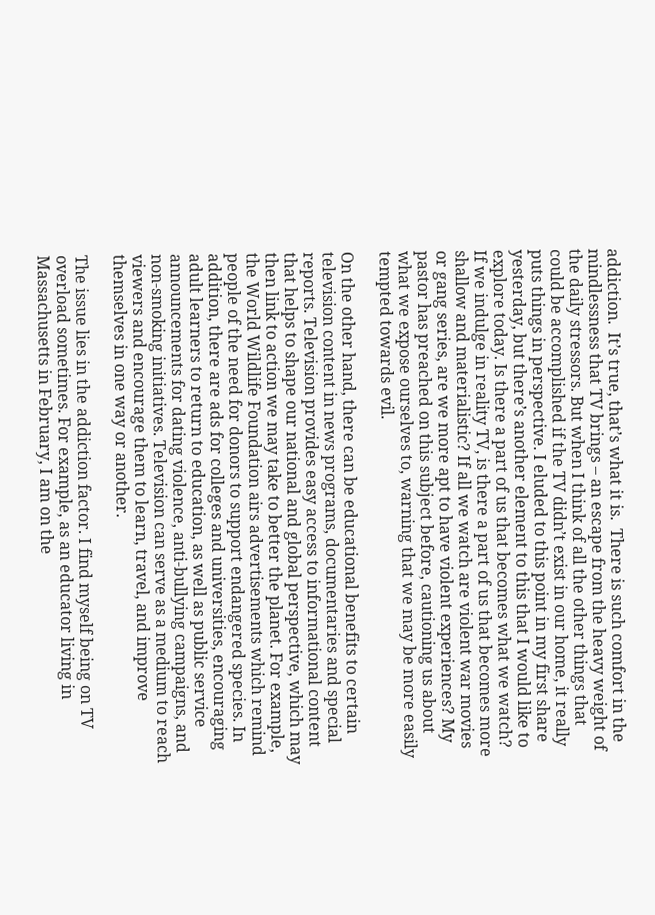addiction.  It’s true, that’s what it is.  There is such comfort in the mindlessness that TV brings – an escape from the heavy weight of the daily stressors. But when I think of all the other things that could be accomplished if the TV didn’t exist in our home, it really puts things in perspective. I eluded to this point in my first share yesterday, but there’s another element to this that I would like to explore today. Is there a part of us that becomes what we watch? If we indulge in reality TV, is there a part of us that becomes more shallow and materialistic? If all we watch are violent war movies or gang series, are we more apt to have violent experiences? My pastor has preached on this subject before, cautioning us about what we expose ourselves to, warning that we may be more easily tempted towards evil.

On the other hand, there can be educational benefits to certain television content in news programs, documentaries and special reports. Television provides easy access to informational content that helps to shape our national and global perspective, which may then link to action we may take to better the planet. For example, the World Wildlife Foundation airs advertisements which remind people of the need for donors to support endangered species. In addition, there are ads for colleges and universities, encouraging adult learners to return to education, as well as public service announcements for dating violence, anti-bullying campaigns, and non-smoking initiatives. Television can serve as a medium to reach viewers and encourage them to learn, travel, and improve themselves in one way or another.

The issue lies in the addiction factor. I find myself being on TV overload sometimes. For example, as an educator living in Massachusetts in February, I am on the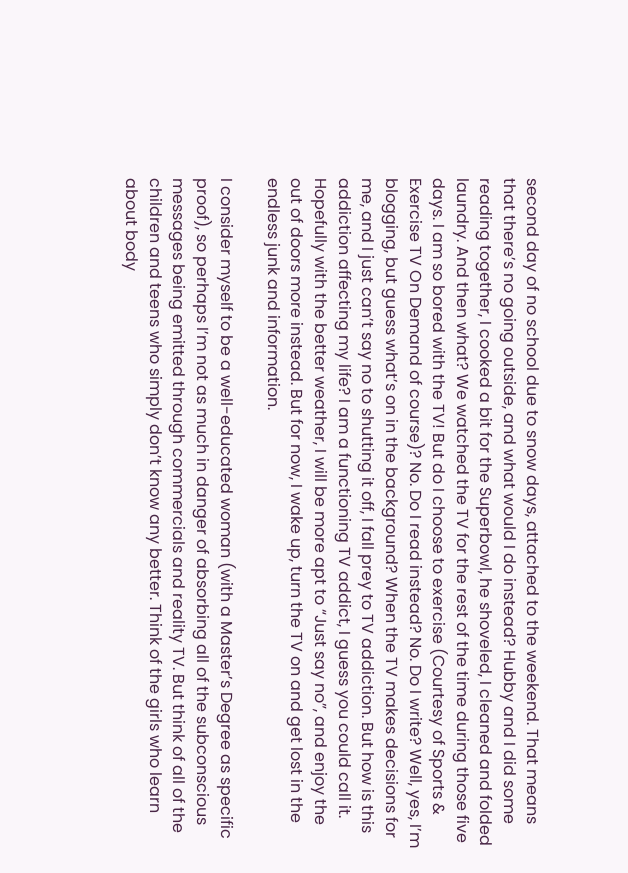second day of no school due to snow days, attached to the weekend. That means that there’s no going outside, and what would I do instead? Hubby and I did some reading together, I cooked a bit for the Superbowl, he shoveled, I cleaned and folded laundry. And then what? We watched the TV for the rest of the time during those five days. I am so bored with the TV! But do I choose to exercise (Courtesy of Sports & Exercise TV On Demand of course)? No. Do I read instead? No. Do I write? Well, yes, I’m blogging, but guess what’s on in the background? When the TV makes decisions for me, and I just can’t say no to shutting it off, I fall prey to TV addiction. But how is this addiction affecting my life? I am a functioning TV addict, I guess you could call it. Hopefully with the better weather, I will be more apt to “Just say no”, and enjoy the out of doors more instead. But for now, I wake up, turn the TV on and get lost in the endless junk and information.

I consider myself to be a well-educated woman (with a Master’s Degree as specific proof), so perhaps I’m not as much in danger of absorbing all of the subconscious messages being emitted through commercials and reality TV. But think of all of the children and teens who simply don’t know any better. Think of the girls who learn about body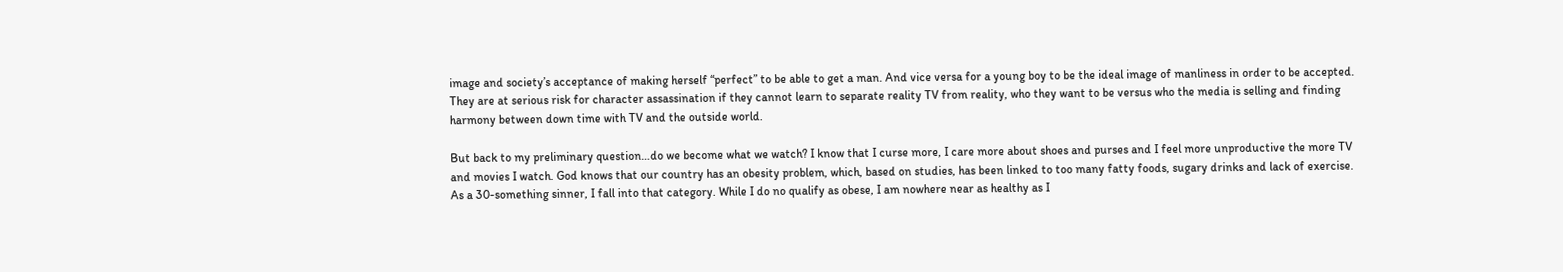image and society’s acceptance of making herself “perfect” to be able to get a man. And vice versa for a young boy to be the ideal image of manliness in order to be accepted. They are at serious risk for character assassination if they cannot learn to separate reality TV from reality, who they want to be versus who the media is selling and finding harmony between down time with TV and the outside world.

But back to my preliminary question…do we become what we watch? I know that I curse more, I care more about shoes and purses and I feel more unproductive the more TV and movies I watch. God knows that our country has an obesity problem, which, based on studies, has been linked to too many fatty foods, sugary drinks and lack of exercise. As a 30-something sinner, I fall into that category. While I do no qualify as obese, I am nowhere near as healthy as I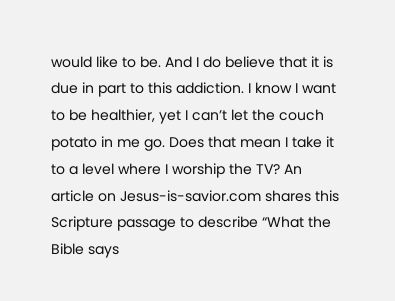would like to be. And I do believe that it is due in part to this addiction. I know I want to be healthier, yet I can’t let the couch potato in me go. Does that mean I take it to a level where I worship the TV? An article on Jesus-is-savior.com shares this Scripture passage to describe “What the Bible says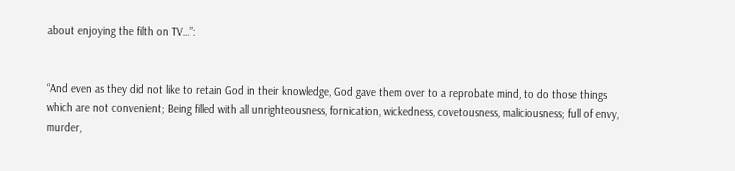about enjoying the filth on TV…”:


“And even as they did not like to retain God in their knowledge, God gave them over to a reprobate mind, to do those things which are not convenient; Being filled with all unrighteousness, fornication, wickedness, covetousness, maliciousness; full of envy, murder,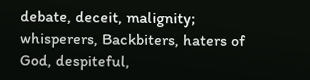debate, deceit, malignity; whisperers, Backbiters, haters of God, despiteful,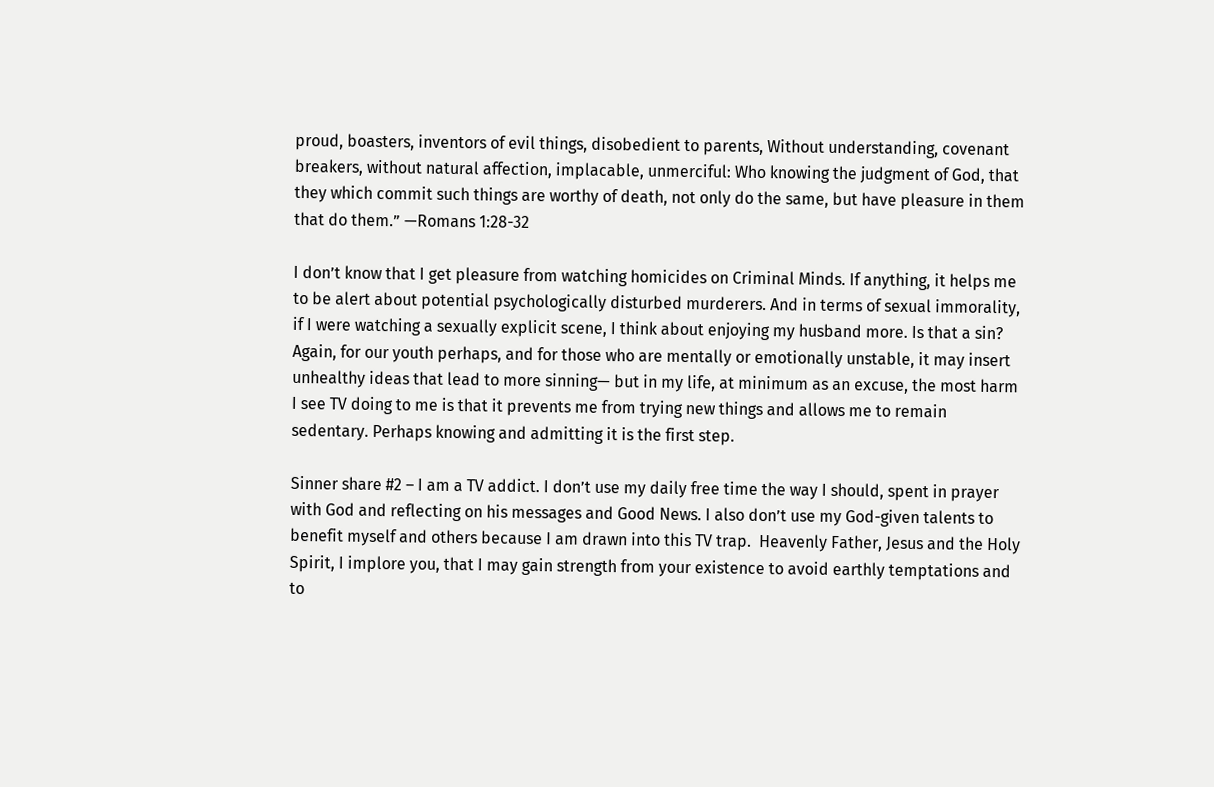proud, boasters, inventors of evil things, disobedient to parents, Without understanding, covenant breakers, without natural affection, implacable, unmerciful: Who knowing the judgment of God, that they which commit such things are worthy of death, not only do the same, but have pleasure in them that do them.” —Romans 1:28-32

I don’t know that I get pleasure from watching homicides on Criminal Minds. If anything, it helps me to be alert about potential psychologically disturbed murderers. And in terms of sexual immorality, if I were watching a sexually explicit scene, I think about enjoying my husband more. Is that a sin? Again, for our youth perhaps, and for those who are mentally or emotionally unstable, it may insert unhealthy ideas that lead to more sinning— but in my life, at minimum as an excuse, the most harm I see TV doing to me is that it prevents me from trying new things and allows me to remain sedentary. Perhaps knowing and admitting it is the first step.

Sinner share #2 – I am a TV addict. I don’t use my daily free time the way I should, spent in prayer with God and reflecting on his messages and Good News. I also don’t use my God-given talents to benefit myself and others because I am drawn into this TV trap.  Heavenly Father, Jesus and the Holy Spirit, I implore you, that I may gain strength from your existence to avoid earthly temptations and to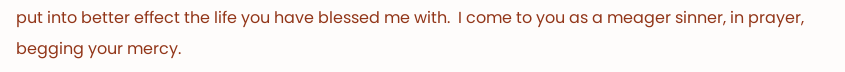put into better effect the life you have blessed me with.  I come to you as a meager sinner, in prayer, begging your mercy.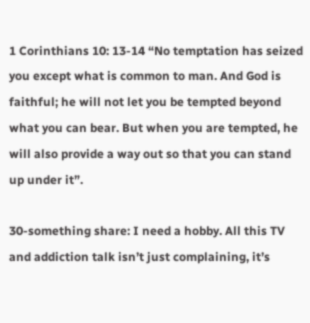1 Corinthians 10: 13-14 “No temptation has seized you except what is common to man. And God is faithful; he will not let you be tempted beyond what you can bear. But when you are tempted, he will also provide a way out so that you can stand up under it”.

30-something share: I need a hobby. All this TV and addiction talk isn’t just complaining, it’s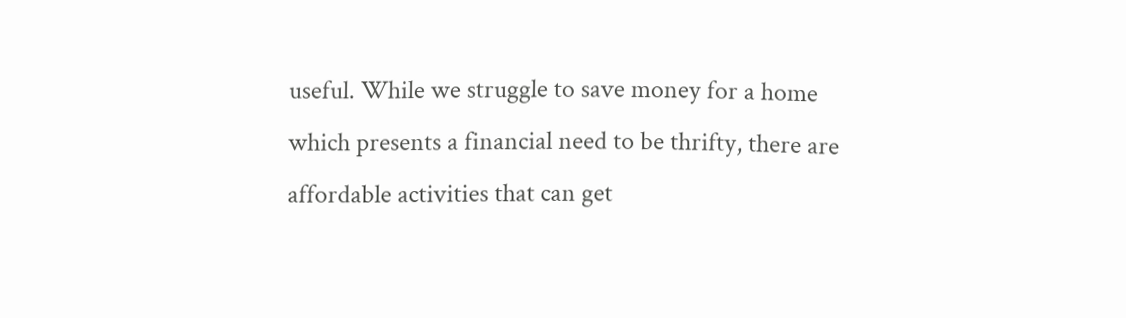useful. While we struggle to save money for a home which presents a financial need to be thrifty, there are affordable activities that can get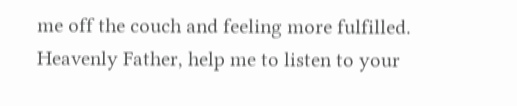me off the couch and feeling more fulfilled.  Heavenly Father, help me to listen to your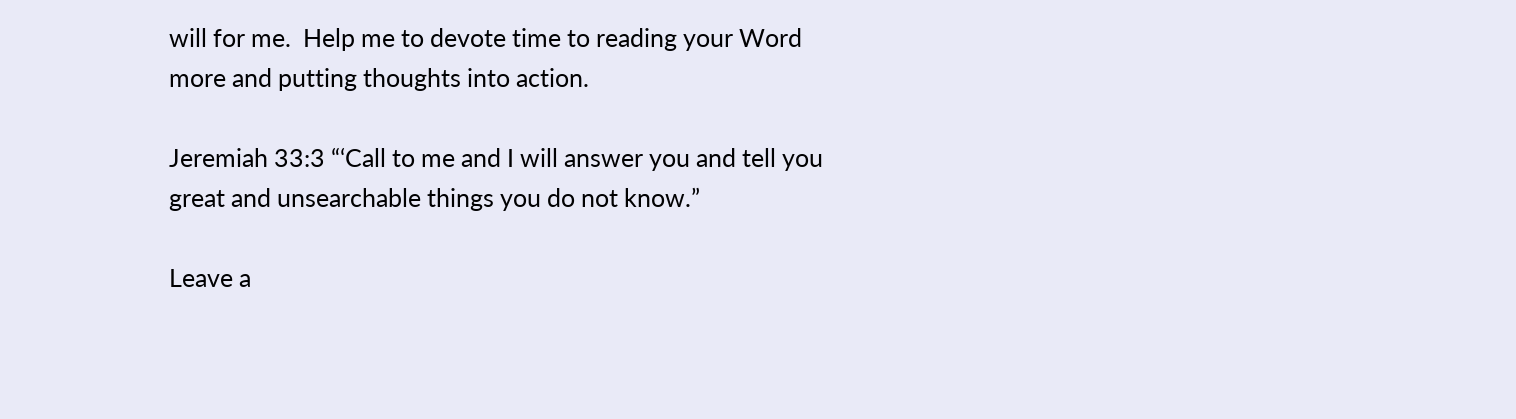will for me.  Help me to devote time to reading your Word more and putting thoughts into action.

Jeremiah 33:3 “‘Call to me and I will answer you and tell you great and unsearchable things you do not know.”

Leave a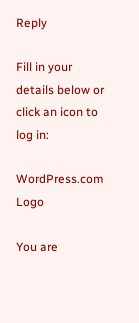Reply

Fill in your details below or click an icon to log in:

WordPress.com Logo

You are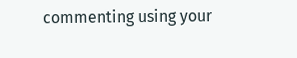commenting using your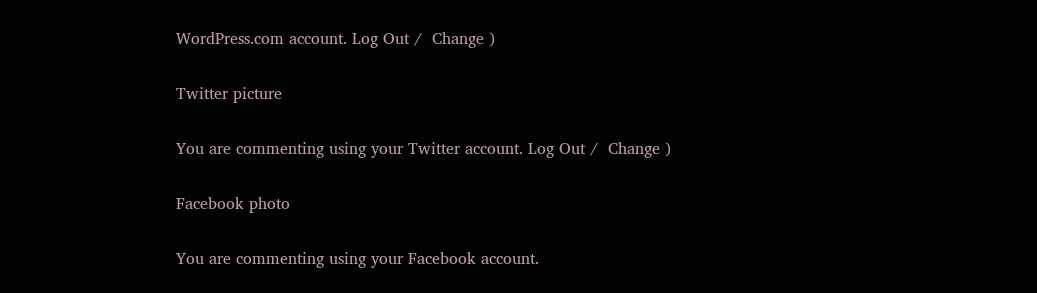WordPress.com account. Log Out /  Change )

Twitter picture

You are commenting using your Twitter account. Log Out /  Change )

Facebook photo

You are commenting using your Facebook account.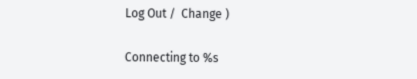Log Out /  Change )

Connecting to %s